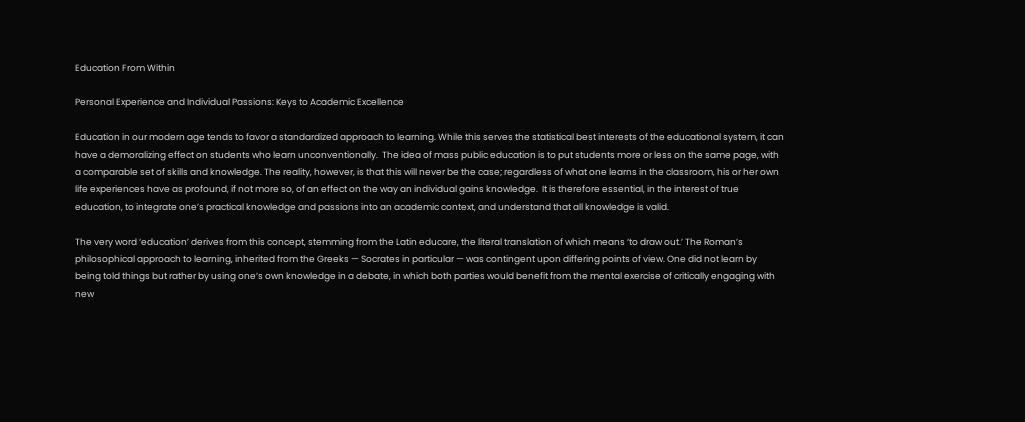Education From Within

Personal Experience and Individual Passions: Keys to Academic Excellence

Education in our modern age tends to favor a standardized approach to learning. While this serves the statistical best interests of the educational system, it can have a demoralizing effect on students who learn unconventionally.  The idea of mass public education is to put students more or less on the same page, with a comparable set of skills and knowledge. The reality, however, is that this will never be the case; regardless of what one learns in the classroom, his or her own life experiences have as profound, if not more so, of an effect on the way an individual gains knowledge.  It is therefore essential, in the interest of true education, to integrate one’s practical knowledge and passions into an academic context, and understand that all knowledge is valid.

The very word ‘education’ derives from this concept, stemming from the Latin educare, the literal translation of which means ‘to draw out.’ The Roman’s philosophical approach to learning, inherited from the Greeks — Socrates in particular — was contingent upon differing points of view. One did not learn by being told things but rather by using one’s own knowledge in a debate, in which both parties would benefit from the mental exercise of critically engaging with new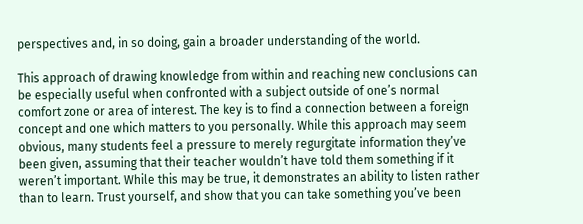perspectives and, in so doing, gain a broader understanding of the world.

This approach of drawing knowledge from within and reaching new conclusions can be especially useful when confronted with a subject outside of one’s normal comfort zone or area of interest. The key is to find a connection between a foreign concept and one which matters to you personally. While this approach may seem obvious, many students feel a pressure to merely regurgitate information they’ve been given, assuming that their teacher wouldn’t have told them something if it weren’t important. While this may be true, it demonstrates an ability to listen rather than to learn. Trust yourself, and show that you can take something you’ve been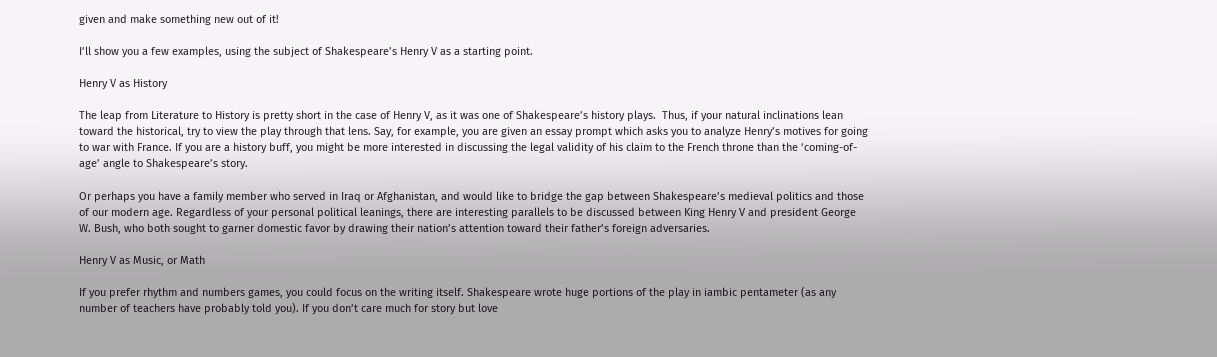given and make something new out of it!

I’ll show you a few examples, using the subject of Shakespeare’s Henry V as a starting point.

Henry V as History

The leap from Literature to History is pretty short in the case of Henry V, as it was one of Shakespeare’s history plays.  Thus, if your natural inclinations lean toward the historical, try to view the play through that lens. Say, for example, you are given an essay prompt which asks you to analyze Henry’s motives for going to war with France. If you are a history buff, you might be more interested in discussing the legal validity of his claim to the French throne than the ‘coming-of-age’ angle to Shakespeare’s story.

Or perhaps you have a family member who served in Iraq or Afghanistan, and would like to bridge the gap between Shakespeare’s medieval politics and those of our modern age. Regardless of your personal political leanings, there are interesting parallels to be discussed between King Henry V and president George W. Bush, who both sought to garner domestic favor by drawing their nation’s attention toward their father’s foreign adversaries.

Henry V as Music, or Math

If you prefer rhythm and numbers games, you could focus on the writing itself. Shakespeare wrote huge portions of the play in iambic pentameter (as any number of teachers have probably told you). If you don’t care much for story but love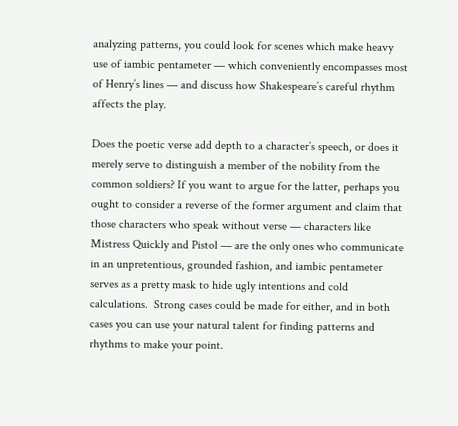analyzing patterns, you could look for scenes which make heavy use of iambic pentameter — which conveniently encompasses most of Henry’s lines — and discuss how Shakespeare’s careful rhythm affects the play.

Does the poetic verse add depth to a character’s speech, or does it merely serve to distinguish a member of the nobility from the common soldiers? If you want to argue for the latter, perhaps you ought to consider a reverse of the former argument and claim that those characters who speak without verse — characters like Mistress Quickly and Pistol — are the only ones who communicate in an unpretentious, grounded fashion, and iambic pentameter serves as a pretty mask to hide ugly intentions and cold calculations.  Strong cases could be made for either, and in both cases you can use your natural talent for finding patterns and rhythms to make your point.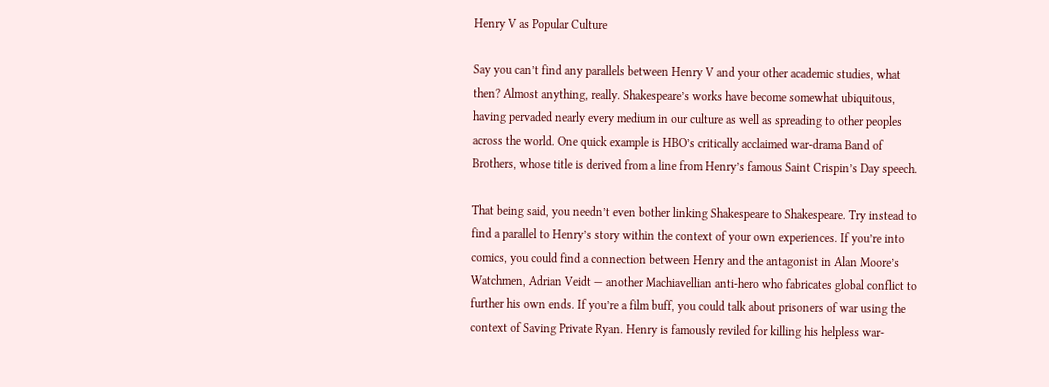Henry V as Popular Culture

Say you can’t find any parallels between Henry V and your other academic studies, what then? Almost anything, really. Shakespeare’s works have become somewhat ubiquitous, having pervaded nearly every medium in our culture as well as spreading to other peoples across the world. One quick example is HBO’s critically acclaimed war-drama Band of Brothers, whose title is derived from a line from Henry’s famous Saint Crispin’s Day speech.

That being said, you needn’t even bother linking Shakespeare to Shakespeare. Try instead to find a parallel to Henry’s story within the context of your own experiences. If you’re into comics, you could find a connection between Henry and the antagonist in Alan Moore’s Watchmen, Adrian Veidt — another Machiavellian anti-hero who fabricates global conflict to further his own ends. If you’re a film buff, you could talk about prisoners of war using the context of Saving Private Ryan. Henry is famously reviled for killing his helpless war-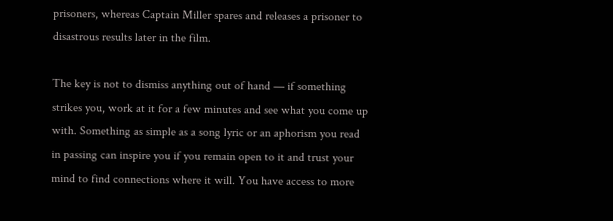prisoners, whereas Captain Miller spares and releases a prisoner to disastrous results later in the film.

The key is not to dismiss anything out of hand — if something strikes you, work at it for a few minutes and see what you come up with. Something as simple as a song lyric or an aphorism you read in passing can inspire you if you remain open to it and trust your mind to find connections where it will. You have access to more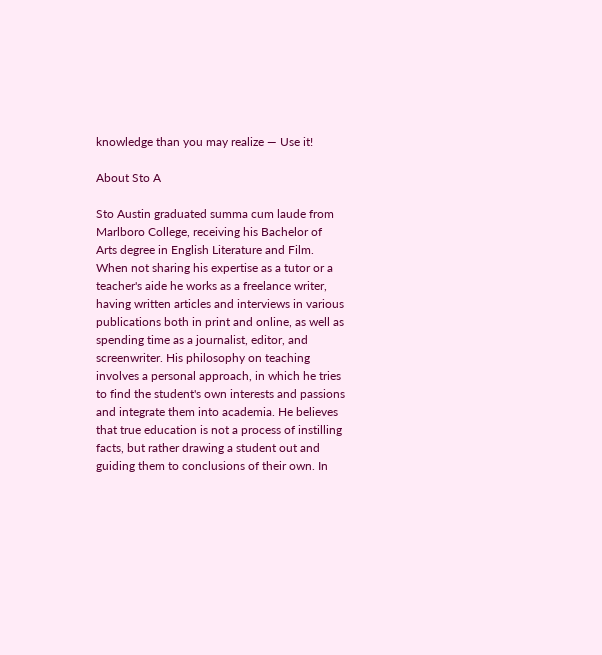knowledge than you may realize — Use it!

About Sto A

Sto Austin graduated summa cum laude from Marlboro College, receiving his Bachelor of Arts degree in English Literature and Film. When not sharing his expertise as a tutor or a teacher's aide he works as a freelance writer, having written articles and interviews in various publications both in print and online, as well as spending time as a journalist, editor, and screenwriter. His philosophy on teaching involves a personal approach, in which he tries to find the student's own interests and passions and integrate them into academia. He believes that true education is not a process of instilling facts, but rather drawing a student out and guiding them to conclusions of their own. In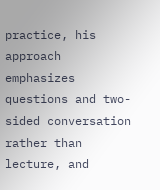practice, his approach emphasizes questions and two-sided conversation rather than lecture, and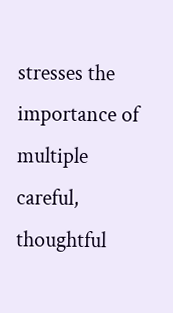stresses the importance of multiple careful, thoughtful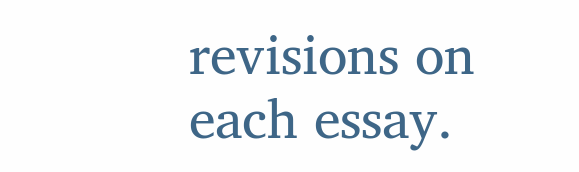revisions on each essay.